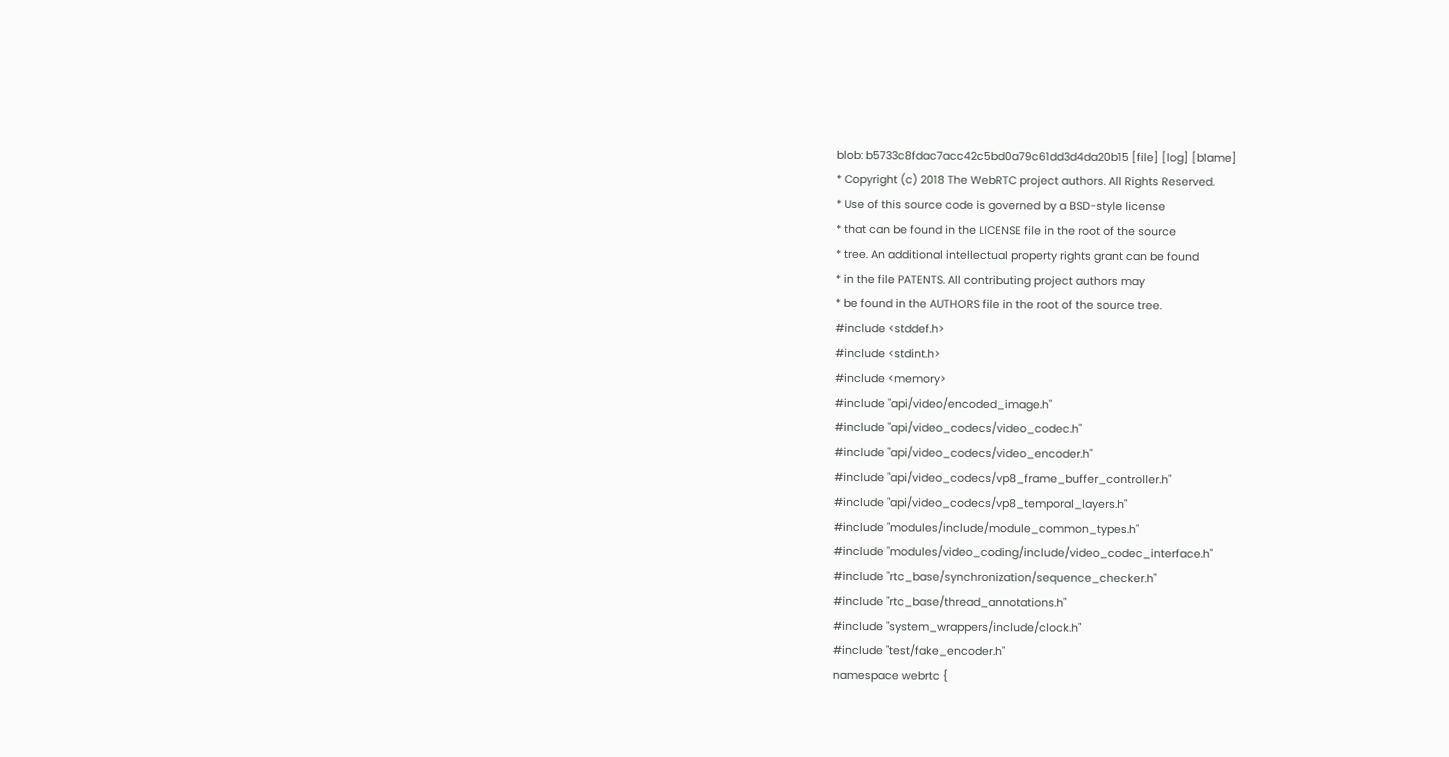blob: b5733c8fdac7acc42c5bd0a79c61dd3d4da20b15 [file] [log] [blame]
* Copyright (c) 2018 The WebRTC project authors. All Rights Reserved.
* Use of this source code is governed by a BSD-style license
* that can be found in the LICENSE file in the root of the source
* tree. An additional intellectual property rights grant can be found
* in the file PATENTS. All contributing project authors may
* be found in the AUTHORS file in the root of the source tree.
#include <stddef.h>
#include <stdint.h>
#include <memory>
#include "api/video/encoded_image.h"
#include "api/video_codecs/video_codec.h"
#include "api/video_codecs/video_encoder.h"
#include "api/video_codecs/vp8_frame_buffer_controller.h"
#include "api/video_codecs/vp8_temporal_layers.h"
#include "modules/include/module_common_types.h"
#include "modules/video_coding/include/video_codec_interface.h"
#include "rtc_base/synchronization/sequence_checker.h"
#include "rtc_base/thread_annotations.h"
#include "system_wrappers/include/clock.h"
#include "test/fake_encoder.h"
namespace webrtc {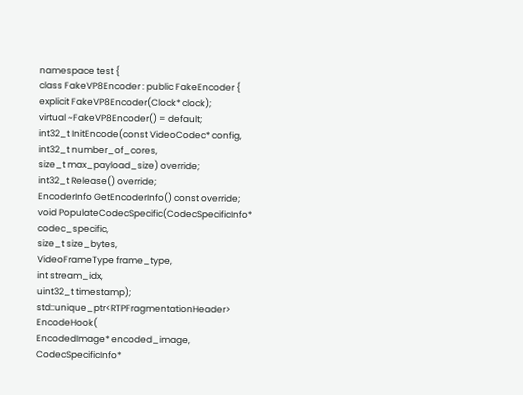namespace test {
class FakeVP8Encoder : public FakeEncoder {
explicit FakeVP8Encoder(Clock* clock);
virtual ~FakeVP8Encoder() = default;
int32_t InitEncode(const VideoCodec* config,
int32_t number_of_cores,
size_t max_payload_size) override;
int32_t Release() override;
EncoderInfo GetEncoderInfo() const override;
void PopulateCodecSpecific(CodecSpecificInfo* codec_specific,
size_t size_bytes,
VideoFrameType frame_type,
int stream_idx,
uint32_t timestamp);
std::unique_ptr<RTPFragmentationHeader> EncodeHook(
EncodedImage* encoded_image,
CodecSpecificInfo*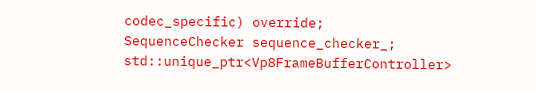codec_specific) override;
SequenceChecker sequence_checker_;
std::unique_ptr<Vp8FrameBufferController>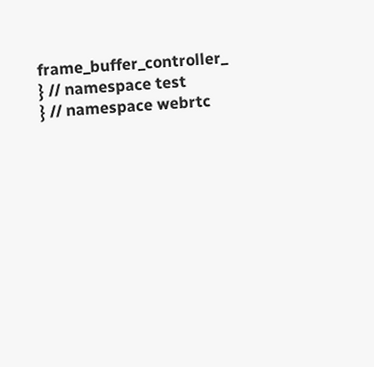frame_buffer_controller_
} // namespace test
} // namespace webrtc